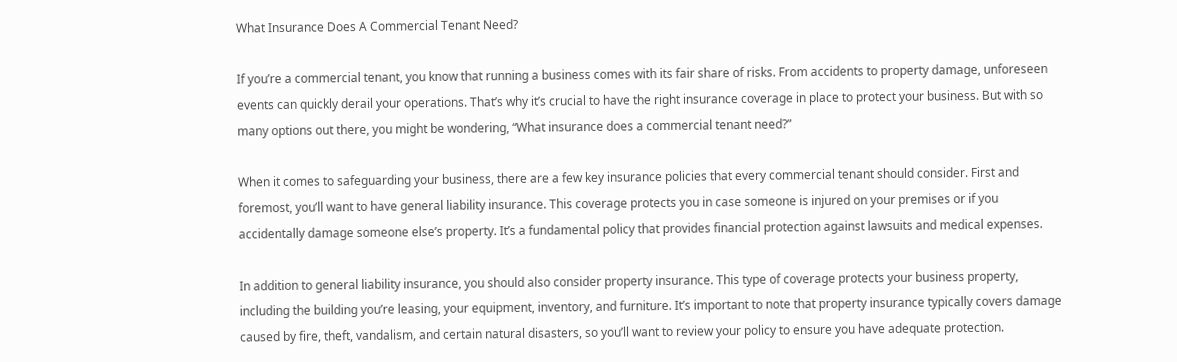What Insurance Does A Commercial Tenant Need?

If you’re a commercial tenant, you know that running a business comes with its fair share of risks. From accidents to property damage, unforeseen events can quickly derail your operations. That’s why it’s crucial to have the right insurance coverage in place to protect your business. But with so many options out there, you might be wondering, “What insurance does a commercial tenant need?”

When it comes to safeguarding your business, there are a few key insurance policies that every commercial tenant should consider. First and foremost, you’ll want to have general liability insurance. This coverage protects you in case someone is injured on your premises or if you accidentally damage someone else’s property. It’s a fundamental policy that provides financial protection against lawsuits and medical expenses.

In addition to general liability insurance, you should also consider property insurance. This type of coverage protects your business property, including the building you’re leasing, your equipment, inventory, and furniture. It’s important to note that property insurance typically covers damage caused by fire, theft, vandalism, and certain natural disasters, so you’ll want to review your policy to ensure you have adequate protection.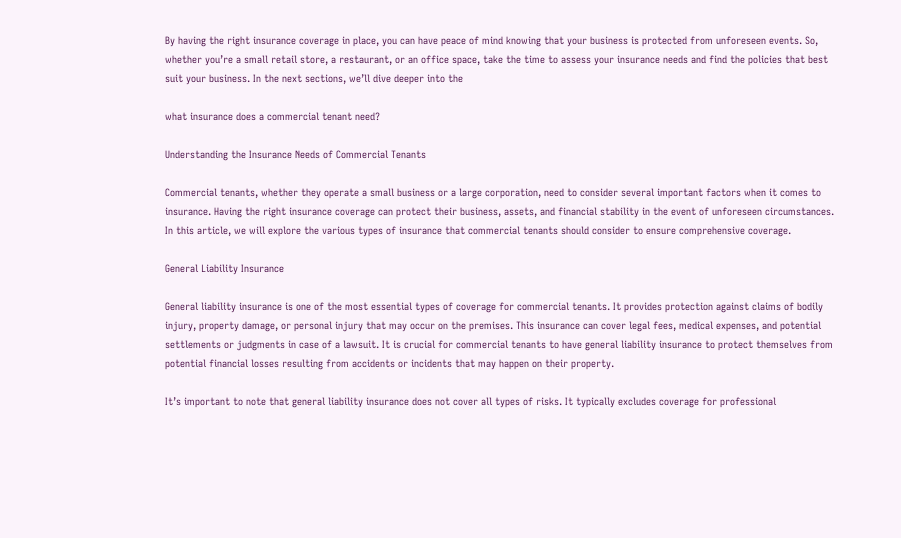By having the right insurance coverage in place, you can have peace of mind knowing that your business is protected from unforeseen events. So, whether you’re a small retail store, a restaurant, or an office space, take the time to assess your insurance needs and find the policies that best suit your business. In the next sections, we’ll dive deeper into the

what insurance does a commercial tenant need?

Understanding the Insurance Needs of Commercial Tenants

Commercial tenants, whether they operate a small business or a large corporation, need to consider several important factors when it comes to insurance. Having the right insurance coverage can protect their business, assets, and financial stability in the event of unforeseen circumstances. In this article, we will explore the various types of insurance that commercial tenants should consider to ensure comprehensive coverage.

General Liability Insurance

General liability insurance is one of the most essential types of coverage for commercial tenants. It provides protection against claims of bodily injury, property damage, or personal injury that may occur on the premises. This insurance can cover legal fees, medical expenses, and potential settlements or judgments in case of a lawsuit. It is crucial for commercial tenants to have general liability insurance to protect themselves from potential financial losses resulting from accidents or incidents that may happen on their property.

It’s important to note that general liability insurance does not cover all types of risks. It typically excludes coverage for professional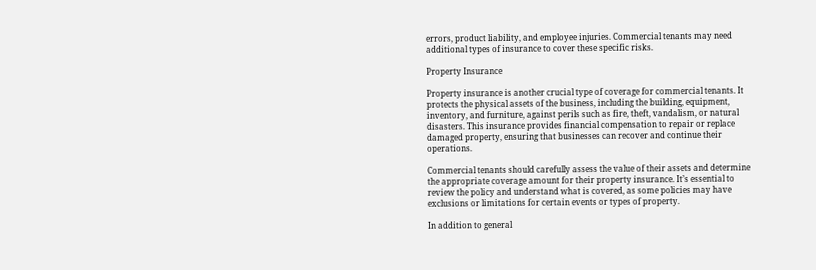errors, product liability, and employee injuries. Commercial tenants may need additional types of insurance to cover these specific risks.

Property Insurance

Property insurance is another crucial type of coverage for commercial tenants. It protects the physical assets of the business, including the building, equipment, inventory, and furniture, against perils such as fire, theft, vandalism, or natural disasters. This insurance provides financial compensation to repair or replace damaged property, ensuring that businesses can recover and continue their operations.

Commercial tenants should carefully assess the value of their assets and determine the appropriate coverage amount for their property insurance. It’s essential to review the policy and understand what is covered, as some policies may have exclusions or limitations for certain events or types of property.

In addition to general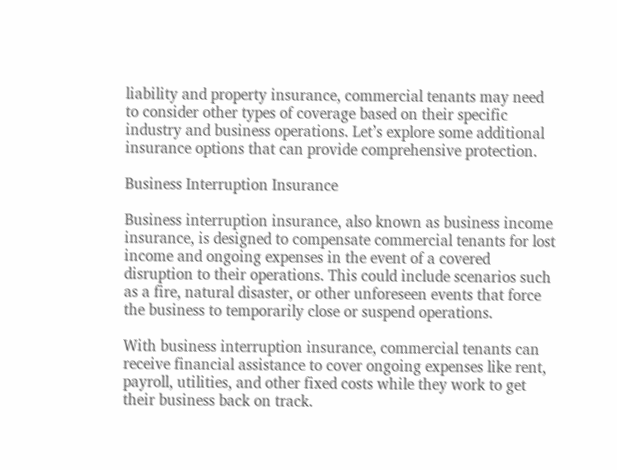liability and property insurance, commercial tenants may need to consider other types of coverage based on their specific industry and business operations. Let’s explore some additional insurance options that can provide comprehensive protection.

Business Interruption Insurance

Business interruption insurance, also known as business income insurance, is designed to compensate commercial tenants for lost income and ongoing expenses in the event of a covered disruption to their operations. This could include scenarios such as a fire, natural disaster, or other unforeseen events that force the business to temporarily close or suspend operations.

With business interruption insurance, commercial tenants can receive financial assistance to cover ongoing expenses like rent, payroll, utilities, and other fixed costs while they work to get their business back on track.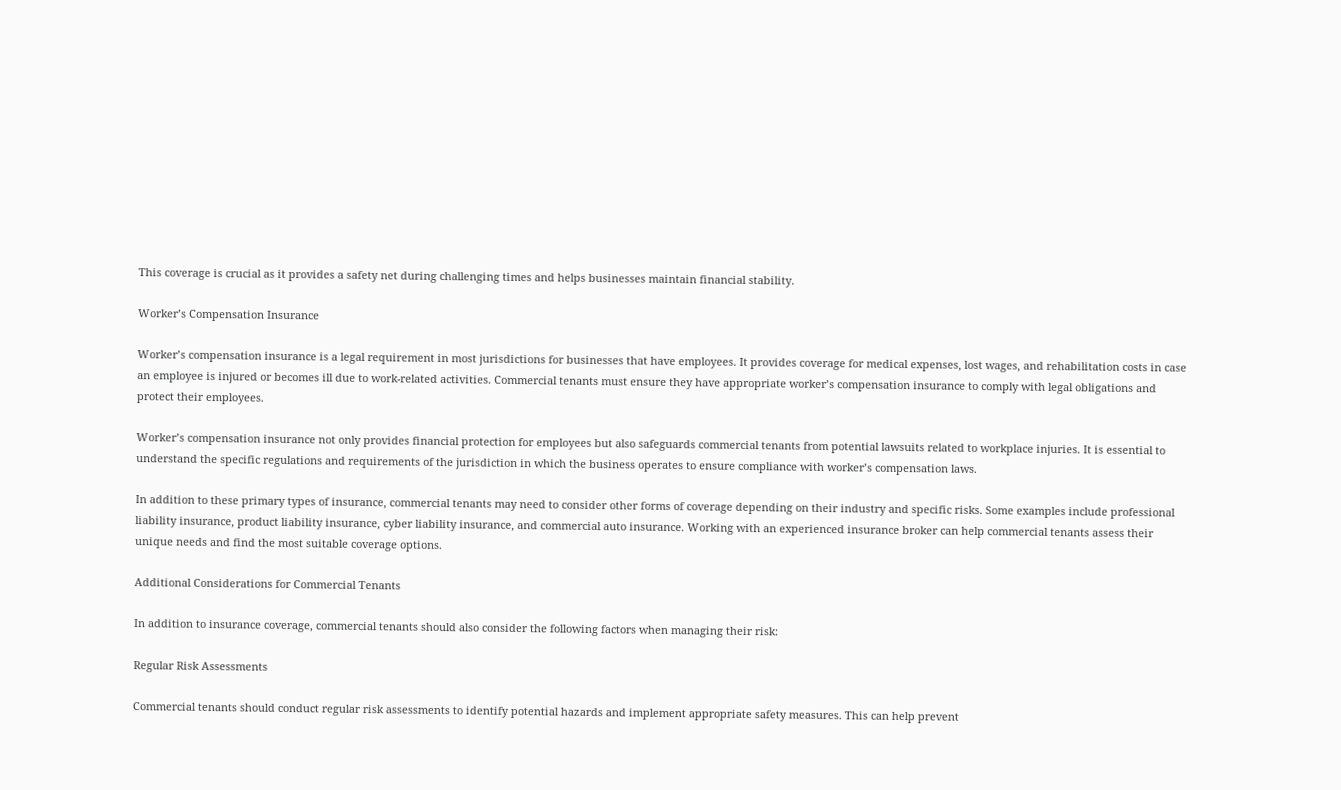This coverage is crucial as it provides a safety net during challenging times and helps businesses maintain financial stability.

Worker’s Compensation Insurance

Worker’s compensation insurance is a legal requirement in most jurisdictions for businesses that have employees. It provides coverage for medical expenses, lost wages, and rehabilitation costs in case an employee is injured or becomes ill due to work-related activities. Commercial tenants must ensure they have appropriate worker’s compensation insurance to comply with legal obligations and protect their employees.

Worker’s compensation insurance not only provides financial protection for employees but also safeguards commercial tenants from potential lawsuits related to workplace injuries. It is essential to understand the specific regulations and requirements of the jurisdiction in which the business operates to ensure compliance with worker’s compensation laws.

In addition to these primary types of insurance, commercial tenants may need to consider other forms of coverage depending on their industry and specific risks. Some examples include professional liability insurance, product liability insurance, cyber liability insurance, and commercial auto insurance. Working with an experienced insurance broker can help commercial tenants assess their unique needs and find the most suitable coverage options.

Additional Considerations for Commercial Tenants

In addition to insurance coverage, commercial tenants should also consider the following factors when managing their risk:

Regular Risk Assessments

Commercial tenants should conduct regular risk assessments to identify potential hazards and implement appropriate safety measures. This can help prevent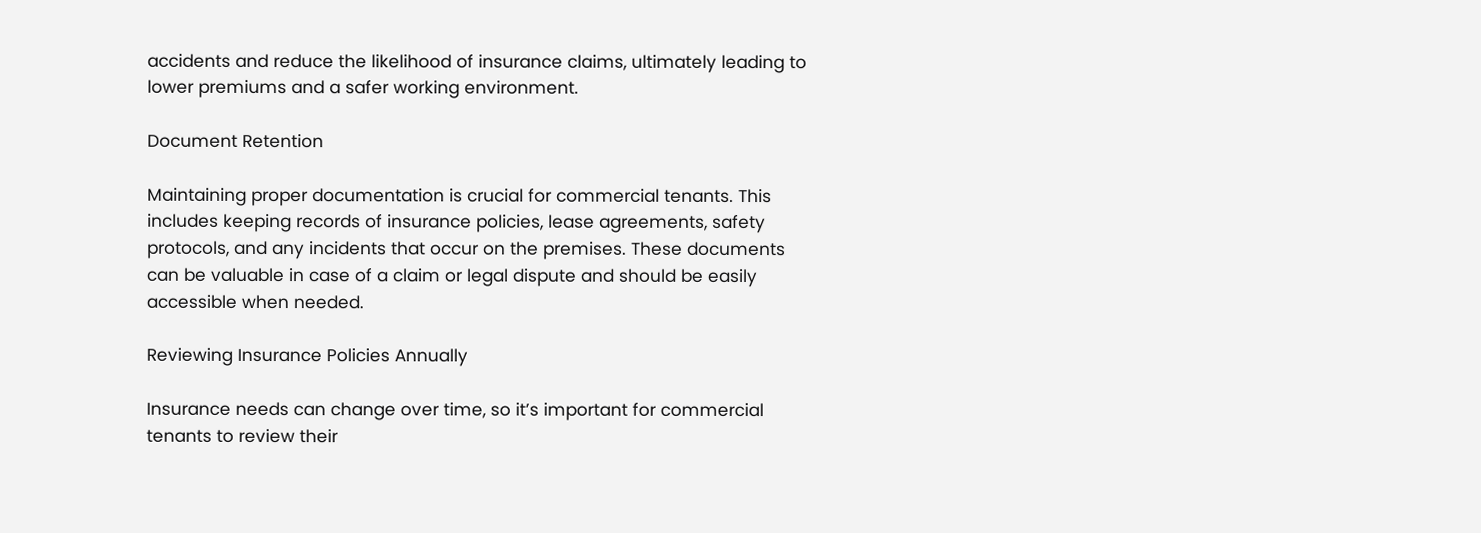accidents and reduce the likelihood of insurance claims, ultimately leading to lower premiums and a safer working environment.

Document Retention

Maintaining proper documentation is crucial for commercial tenants. This includes keeping records of insurance policies, lease agreements, safety protocols, and any incidents that occur on the premises. These documents can be valuable in case of a claim or legal dispute and should be easily accessible when needed.

Reviewing Insurance Policies Annually

Insurance needs can change over time, so it’s important for commercial tenants to review their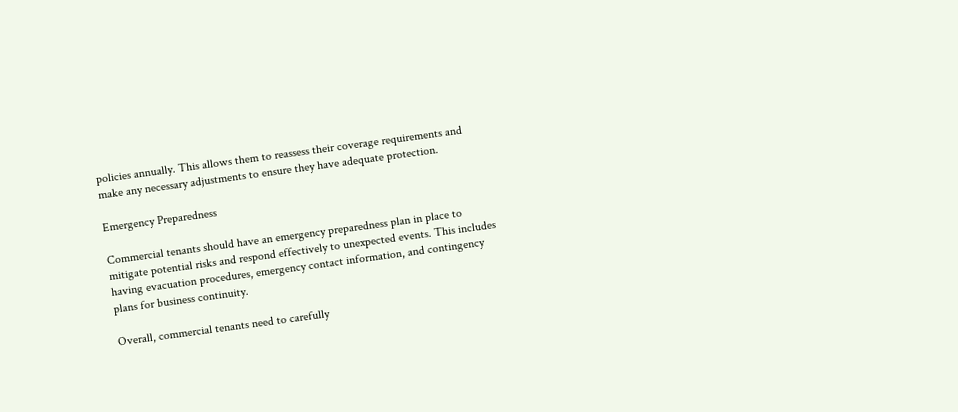policies annually. This allows them to reassess their coverage requirements and make any necessary adjustments to ensure they have adequate protection.

Emergency Preparedness

Commercial tenants should have an emergency preparedness plan in place to mitigate potential risks and respond effectively to unexpected events. This includes having evacuation procedures, emergency contact information, and contingency plans for business continuity.

Overall, commercial tenants need to carefully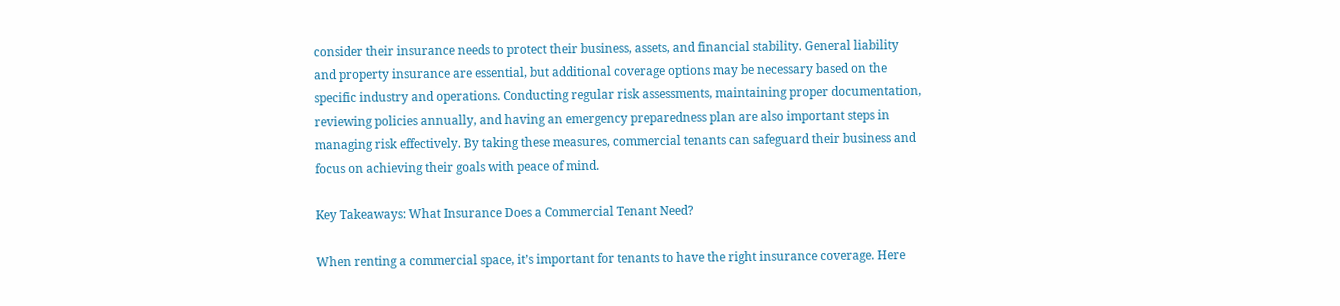consider their insurance needs to protect their business, assets, and financial stability. General liability and property insurance are essential, but additional coverage options may be necessary based on the specific industry and operations. Conducting regular risk assessments, maintaining proper documentation, reviewing policies annually, and having an emergency preparedness plan are also important steps in managing risk effectively. By taking these measures, commercial tenants can safeguard their business and focus on achieving their goals with peace of mind.

Key Takeaways: What Insurance Does a Commercial Tenant Need?

When renting a commercial space, it’s important for tenants to have the right insurance coverage. Here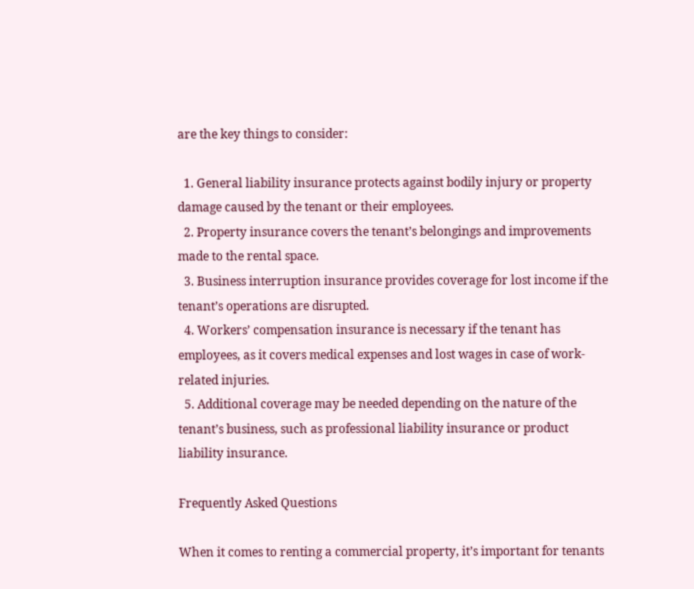are the key things to consider:

  1. General liability insurance protects against bodily injury or property damage caused by the tenant or their employees.
  2. Property insurance covers the tenant’s belongings and improvements made to the rental space.
  3. Business interruption insurance provides coverage for lost income if the tenant’s operations are disrupted.
  4. Workers’ compensation insurance is necessary if the tenant has employees, as it covers medical expenses and lost wages in case of work-related injuries.
  5. Additional coverage may be needed depending on the nature of the tenant’s business, such as professional liability insurance or product liability insurance.

Frequently Asked Questions

When it comes to renting a commercial property, it’s important for tenants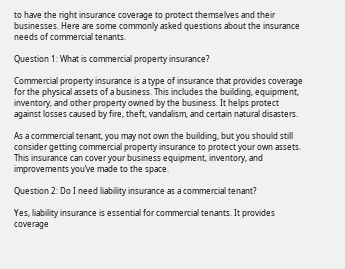to have the right insurance coverage to protect themselves and their businesses. Here are some commonly asked questions about the insurance needs of commercial tenants.

Question 1: What is commercial property insurance?

Commercial property insurance is a type of insurance that provides coverage for the physical assets of a business. This includes the building, equipment, inventory, and other property owned by the business. It helps protect against losses caused by fire, theft, vandalism, and certain natural disasters.

As a commercial tenant, you may not own the building, but you should still consider getting commercial property insurance to protect your own assets. This insurance can cover your business equipment, inventory, and improvements you’ve made to the space.

Question 2: Do I need liability insurance as a commercial tenant?

Yes, liability insurance is essential for commercial tenants. It provides coverage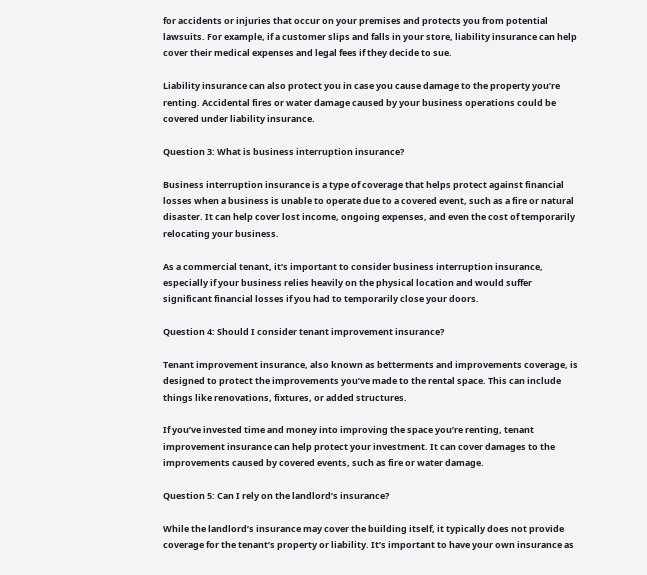for accidents or injuries that occur on your premises and protects you from potential lawsuits. For example, if a customer slips and falls in your store, liability insurance can help cover their medical expenses and legal fees if they decide to sue.

Liability insurance can also protect you in case you cause damage to the property you’re renting. Accidental fires or water damage caused by your business operations could be covered under liability insurance.

Question 3: What is business interruption insurance?

Business interruption insurance is a type of coverage that helps protect against financial losses when a business is unable to operate due to a covered event, such as a fire or natural disaster. It can help cover lost income, ongoing expenses, and even the cost of temporarily relocating your business.

As a commercial tenant, it’s important to consider business interruption insurance, especially if your business relies heavily on the physical location and would suffer significant financial losses if you had to temporarily close your doors.

Question 4: Should I consider tenant improvement insurance?

Tenant improvement insurance, also known as betterments and improvements coverage, is designed to protect the improvements you’ve made to the rental space. This can include things like renovations, fixtures, or added structures.

If you’ve invested time and money into improving the space you’re renting, tenant improvement insurance can help protect your investment. It can cover damages to the improvements caused by covered events, such as fire or water damage.

Question 5: Can I rely on the landlord’s insurance?

While the landlord’s insurance may cover the building itself, it typically does not provide coverage for the tenant’s property or liability. It’s important to have your own insurance as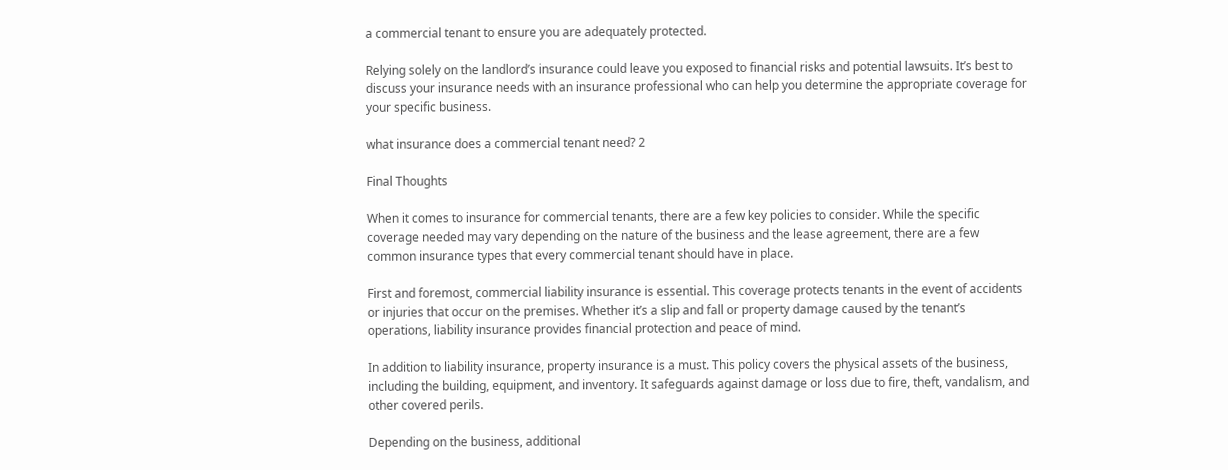a commercial tenant to ensure you are adequately protected.

Relying solely on the landlord’s insurance could leave you exposed to financial risks and potential lawsuits. It’s best to discuss your insurance needs with an insurance professional who can help you determine the appropriate coverage for your specific business.

what insurance does a commercial tenant need? 2

Final Thoughts

When it comes to insurance for commercial tenants, there are a few key policies to consider. While the specific coverage needed may vary depending on the nature of the business and the lease agreement, there are a few common insurance types that every commercial tenant should have in place.

First and foremost, commercial liability insurance is essential. This coverage protects tenants in the event of accidents or injuries that occur on the premises. Whether it’s a slip and fall or property damage caused by the tenant’s operations, liability insurance provides financial protection and peace of mind.

In addition to liability insurance, property insurance is a must. This policy covers the physical assets of the business, including the building, equipment, and inventory. It safeguards against damage or loss due to fire, theft, vandalism, and other covered perils.

Depending on the business, additional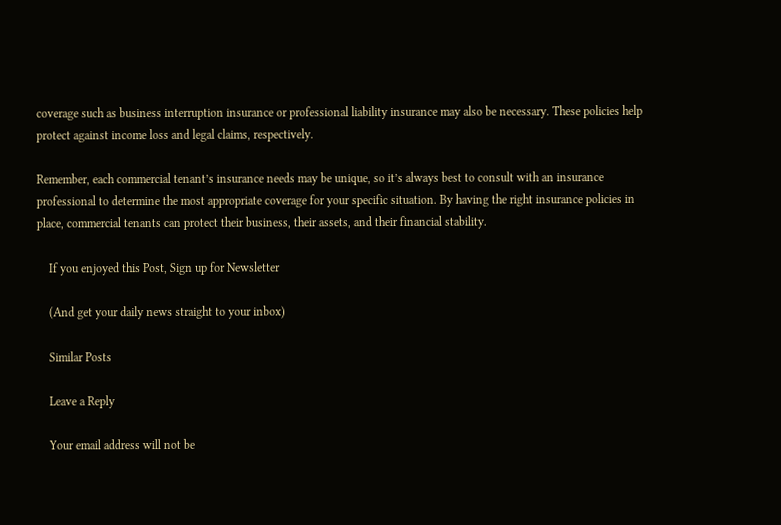coverage such as business interruption insurance or professional liability insurance may also be necessary. These policies help protect against income loss and legal claims, respectively.

Remember, each commercial tenant’s insurance needs may be unique, so it’s always best to consult with an insurance professional to determine the most appropriate coverage for your specific situation. By having the right insurance policies in place, commercial tenants can protect their business, their assets, and their financial stability.

    If you enjoyed this Post, Sign up for Newsletter

    (And get your daily news straight to your inbox)

    Similar Posts

    Leave a Reply

    Your email address will not be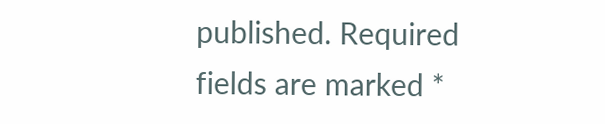published. Required fields are marked *